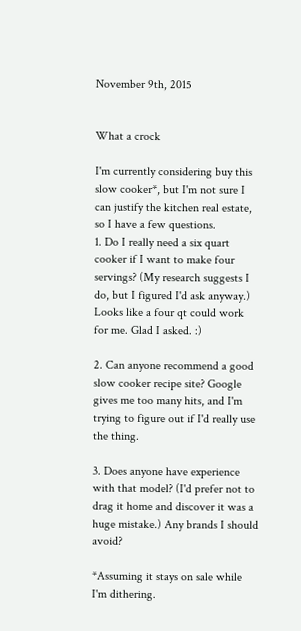November 9th, 2015


What a crock

I'm currently considering buy this slow cooker*, but I'm not sure I can justify the kitchen real estate, so I have a few questions.
1. Do I really need a six quart cooker if I want to make four servings? (My research suggests I do, but I figured I'd ask anyway.) Looks like a four qt could work for me. Glad I asked. :)

2. Can anyone recommend a good slow cooker recipe site? Google gives me too many hits, and I'm trying to figure out if I'd really use the thing.

3. Does anyone have experience with that model? (I'd prefer not to drag it home and discover it was a huge mistake.) Any brands I should avoid?

*Assuming it stays on sale while I'm dithering.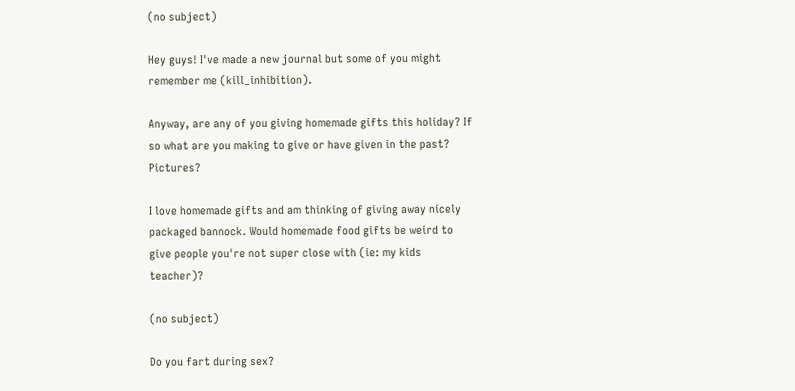(no subject)

Hey guys! I've made a new journal but some of you might remember me (kill_inhibition).

Anyway, are any of you giving homemade gifts this holiday? If so what are you making to give or have given in the past? Pictures?

I love homemade gifts and am thinking of giving away nicely packaged bannock. Would homemade food gifts be weird to give people you're not super close with (ie: my kids teacher)?

(no subject)

Do you fart during sex?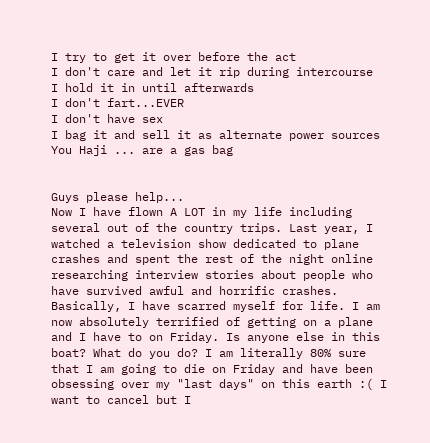I try to get it over before the act
I don't care and let it rip during intercourse
I hold it in until afterwards
I don't fart...EVER
I don't have sex
I bag it and sell it as alternate power sources
You Haji ... are a gas bag


Guys please help...
Now I have flown A LOT in my life including several out of the country trips. Last year, I watched a television show dedicated to plane crashes and spent the rest of the night online researching interview stories about people who have survived awful and horrific crashes. Basically, I have scarred myself for life. I am now absolutely terrified of getting on a plane and I have to on Friday. Is anyone else in this boat? What do you do? I am literally 80% sure that I am going to die on Friday and have been obsessing over my "last days" on this earth :( I want to cancel but I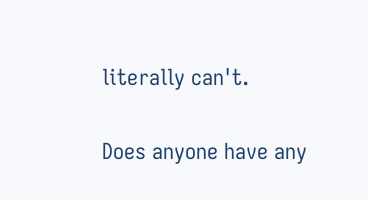literally can't.

Does anyone have any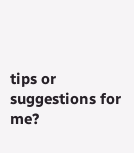tips or suggestions for me?